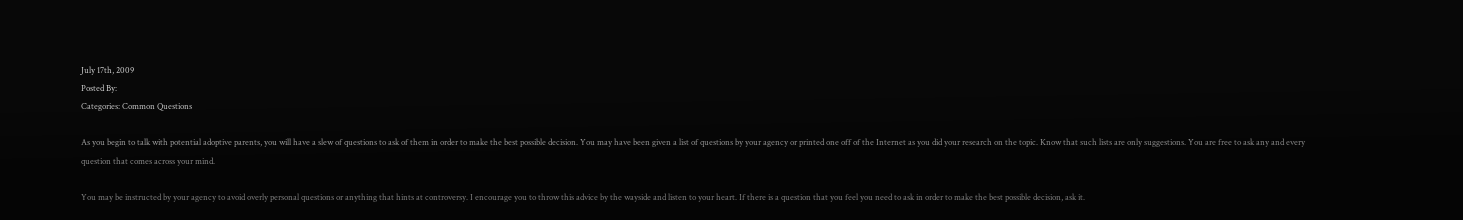July 17th, 2009
Posted By:
Categories: Common Questions

As you begin to talk with potential adoptive parents, you will have a slew of questions to ask of them in order to make the best possible decision. You may have been given a list of questions by your agency or printed one off of the Internet as you did your research on the topic. Know that such lists are only suggestions. You are free to ask any and every question that comes across your mind.

You may be instructed by your agency to avoid overly personal questions or anything that hints at controversy. I encourage you to throw this advice by the wayside and listen to your heart. If there is a question that you feel you need to ask in order to make the best possible decision, ask it.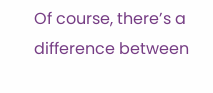Of course, there’s a difference between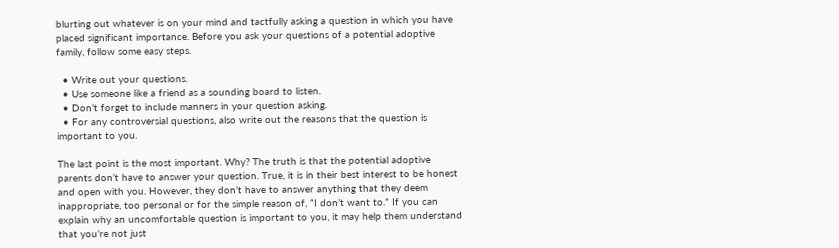blurting out whatever is on your mind and tactfully asking a question in which you have placed significant importance. Before you ask your questions of a potential adoptive family, follow some easy steps.

  • Write out your questions.
  • Use someone like a friend as a sounding board to listen.
  • Don’t forget to include manners in your question asking.
  • For any controversial questions, also write out the reasons that the question is important to you.

The last point is the most important. Why? The truth is that the potential adoptive parents don’t have to answer your question. True, it is in their best interest to be honest and open with you. However, they don’t have to answer anything that they deem inappropriate, too personal or for the simple reason of, “I don’t want to.” If you can explain why an uncomfortable question is important to you, it may help them understand that you’re not just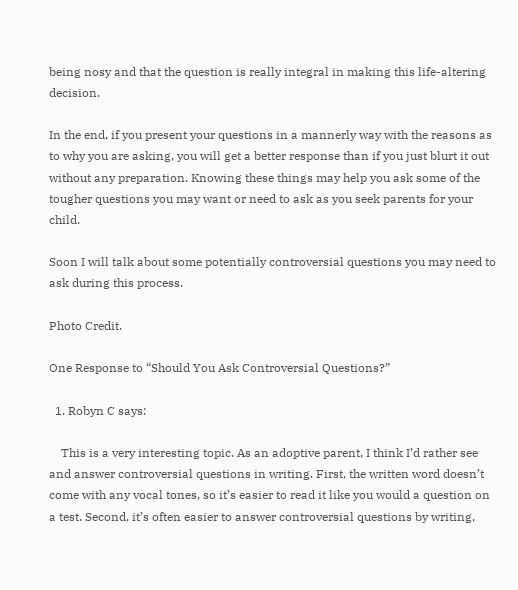being nosy and that the question is really integral in making this life-altering decision.

In the end, if you present your questions in a mannerly way with the reasons as to why you are asking, you will get a better response than if you just blurt it out without any preparation. Knowing these things may help you ask some of the tougher questions you may want or need to ask as you seek parents for your child.

Soon I will talk about some potentially controversial questions you may need to ask during this process.

Photo Credit.

One Response to “Should You Ask Controversial Questions?”

  1. Robyn C says:

    This is a very interesting topic. As an adoptive parent, I think I’d rather see and answer controversial questions in writing. First, the written word doesn’t come with any vocal tones, so it’s easier to read it like you would a question on a test. Second, it’s often easier to answer controversial questions by writing,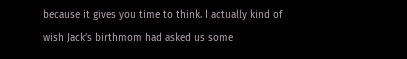because it gives you time to think. I actually kind of wish Jack’s birthmom had asked us some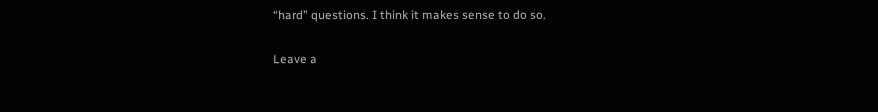“hard” questions. I think it makes sense to do so.

Leave a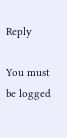Reply

You must be logged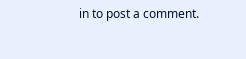in to post a comment.